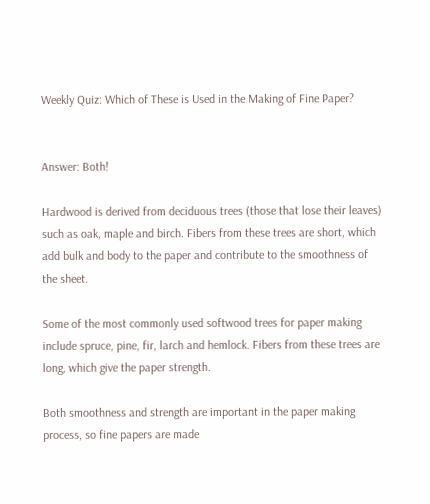Weekly Quiz: Which of These is Used in the Making of Fine Paper?


Answer: Both!

Hardwood is derived from deciduous trees (those that lose their leaves) such as oak, maple and birch. Fibers from these trees are short, which add bulk and body to the paper and contribute to the smoothness of the sheet.

Some of the most commonly used softwood trees for paper making include spruce, pine, fir, larch and hemlock. Fibers from these trees are long, which give the paper strength.

Both smoothness and strength are important in the paper making process, so fine papers are made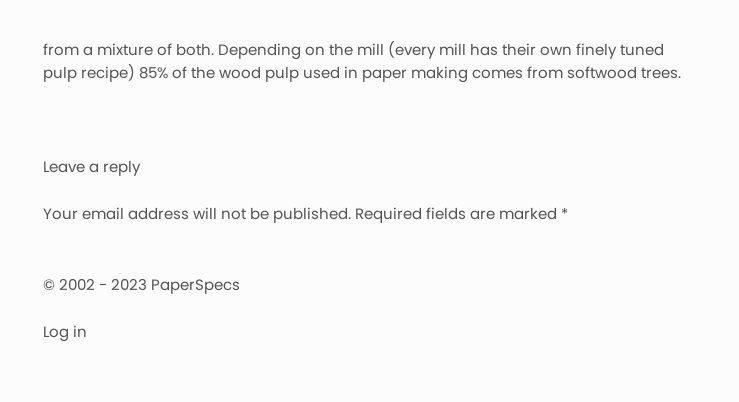from a mixture of both. Depending on the mill (every mill has their own finely tuned pulp recipe) 85% of the wood pulp used in paper making comes from softwood trees.



Leave a reply

Your email address will not be published. Required fields are marked *


© 2002 - 2023 PaperSpecs

Log in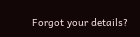Forgot your details?